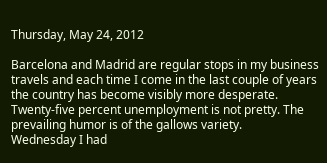Thursday, May 24, 2012

Barcelona and Madrid are regular stops in my business travels and each time I come in the last couple of years the country has become visibly more desperate. Twenty-five percent unemployment is not pretty. The prevailing humor is of the gallows variety.
Wednesday I had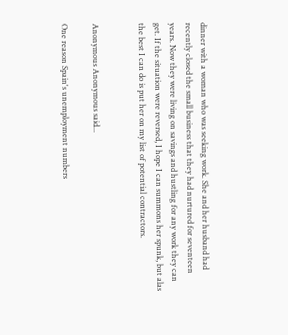dinner with a woman who was seeking work. She and her husband had recently closed the small business that they had nurtured for seventeen years. Now they were living on savings and hustling for any work they can get. If the situation were reversed, I hope I can summons her spunk, but alas the best I can do is put her on my list of potential contractors.


Anonymous Anonymous said...

One reason Spain's unemployment numbers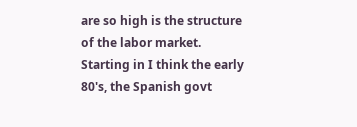are so high is the structure of the labor market. Starting in I think the early 80's, the Spanish govt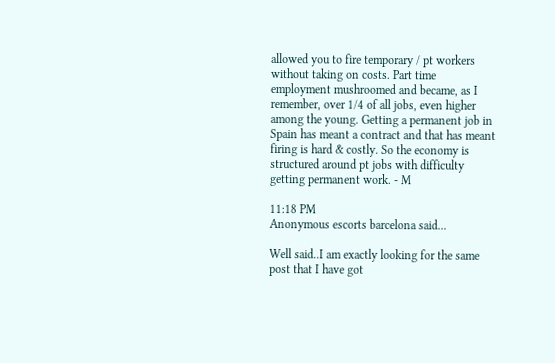allowed you to fire temporary / pt workers without taking on costs. Part time employment mushroomed and became, as I remember, over 1/4 of all jobs, even higher among the young. Getting a permanent job in Spain has meant a contract and that has meant firing is hard & costly. So the economy is structured around pt jobs with difficulty getting permanent work. - M

11:18 PM
Anonymous escorts barcelona said...

Well said..I am exactly looking for the same post that I have got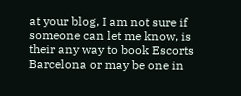at your blog, I am not sure if someone can let me know, is their any way to book Escorts Barcelona or may be one in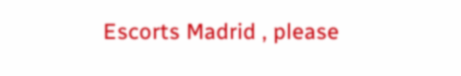Escorts Madrid , please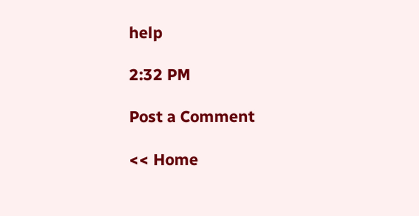help

2:32 PM

Post a Comment

<< Home